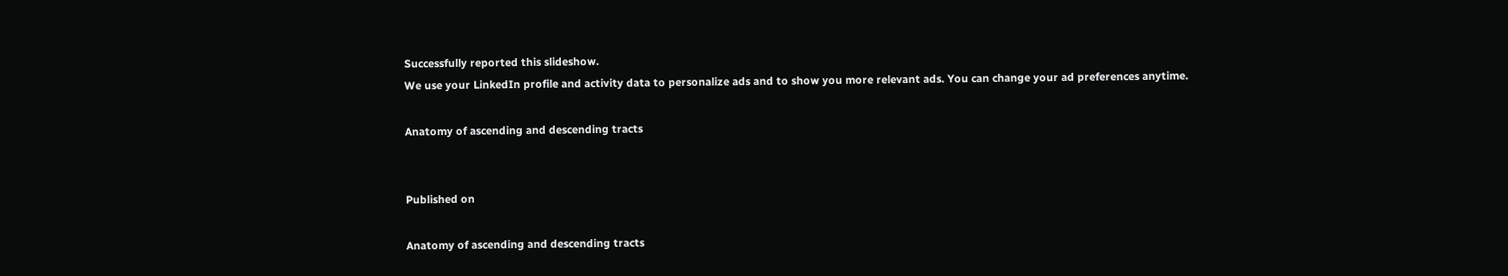Successfully reported this slideshow.
We use your LinkedIn profile and activity data to personalize ads and to show you more relevant ads. You can change your ad preferences anytime.

Anatomy of ascending and descending tracts


Published on

Anatomy of ascending and descending tracts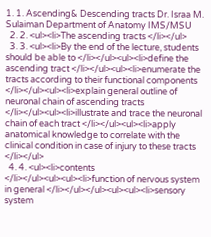1. 1. Ascending& Descending tracts Dr. Israa M. Sulaiman Department of Anatomy IMS/MSU
  2. 2. <ul><li>The ascending tracts </li></ul>
  3. 3. <ul><li>By the end of the lecture, students should be able to </li></ul><ul><li>define the ascending tract </li></ul><ul><li>enumerate the tracts according to their functional components </li></ul><ul><li>explain general outline of neuronal chain of ascending tracts </li></ul><ul><li>illustrate and trace the neuronal chain of each tract </li></ul><ul><li>apply anatomical knowledge to correlate with the clinical condition in case of injury to these tracts </li></ul>
  4. 4. <ul><li>contents </li></ul><ul><ul><li>function of nervous system in general </li></ul></ul><ul><ul><li>sensory system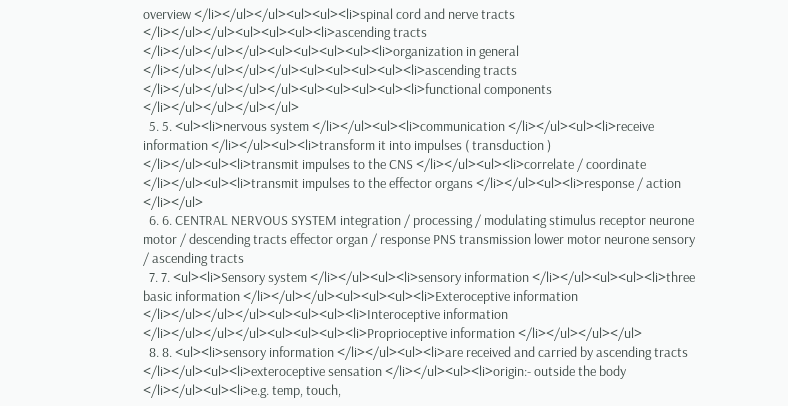overview </li></ul></ul><ul><ul><li>spinal cord and nerve tracts </li></ul></ul><ul><ul><ul><li>ascending tracts </li></ul></ul></ul><ul><ul><ul><ul><li>organization in general </li></ul></ul></ul></ul><ul><ul><ul><ul><li>ascending tracts </li></ul></ul></ul></ul><ul><ul><ul><ul><li>functional components </li></ul></ul></ul></ul>
  5. 5. <ul><li>nervous system </li></ul><ul><li>communication </li></ul><ul><li>receive information </li></ul><ul><li>transform it into impulses ( transduction ) </li></ul><ul><li>transmit impulses to the CNS </li></ul><ul><li>correlate / coordinate </li></ul><ul><li>transmit impulses to the effector organs </li></ul><ul><li>response / action </li></ul>
  6. 6. CENTRAL NERVOUS SYSTEM integration / processing / modulating stimulus receptor neurone motor / descending tracts effector organ / response PNS transmission lower motor neurone sensory / ascending tracts
  7. 7. <ul><li>Sensory system </li></ul><ul><li>sensory information </li></ul><ul><ul><li>three basic information </li></ul></ul><ul><ul><ul><li>Exteroceptive information </li></ul></ul></ul><ul><ul><ul><li>Interoceptive information </li></ul></ul></ul><ul><ul><ul><li>Proprioceptive information </li></ul></ul></ul>
  8. 8. <ul><li>sensory information </li></ul><ul><li>are received and carried by ascending tracts </li></ul><ul><li>exteroceptive sensation </li></ul><ul><li>origin:- outside the body </li></ul><ul><li>e.g. temp, touch,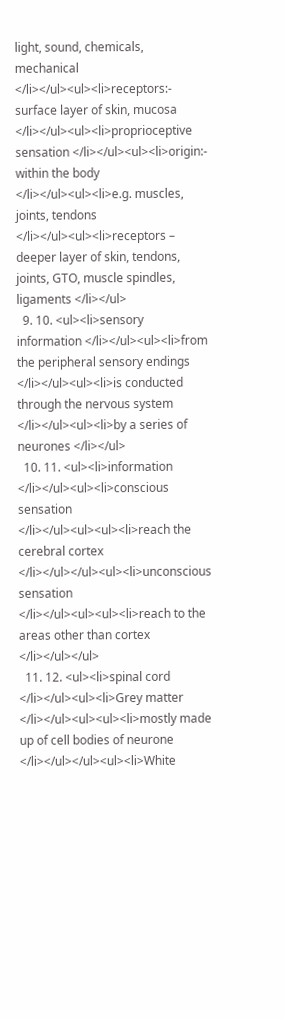light, sound, chemicals, mechanical </li></ul><ul><li>receptors:- surface layer of skin, mucosa </li></ul><ul><li>proprioceptive sensation </li></ul><ul><li>origin:- within the body </li></ul><ul><li>e.g. muscles, joints, tendons </li></ul><ul><li>receptors – deeper layer of skin, tendons, joints, GTO, muscle spindles, ligaments </li></ul>
  9. 10. <ul><li>sensory information </li></ul><ul><li>from the peripheral sensory endings </li></ul><ul><li>is conducted through the nervous system </li></ul><ul><li>by a series of neurones </li></ul>
  10. 11. <ul><li>information </li></ul><ul><li>conscious sensation </li></ul><ul><ul><li>reach the cerebral cortex </li></ul></ul><ul><li>unconscious sensation </li></ul><ul><ul><li>reach to the areas other than cortex </li></ul></ul>
  11. 12. <ul><li>spinal cord </li></ul><ul><li>Grey matter </li></ul><ul><ul><li>mostly made up of cell bodies of neurone </li></ul></ul><ul><li>White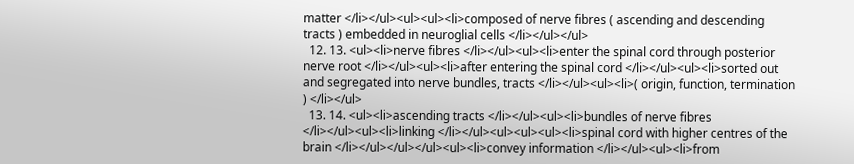matter </li></ul><ul><ul><li>composed of nerve fibres ( ascending and descending tracts ) embedded in neuroglial cells </li></ul></ul>
  12. 13. <ul><li>nerve fibres </li></ul><ul><li>enter the spinal cord through posterior nerve root </li></ul><ul><li>after entering the spinal cord </li></ul><ul><li>sorted out and segregated into nerve bundles, tracts </li></ul><ul><li>( origin, function, termination ) </li></ul>
  13. 14. <ul><li>ascending tracts </li></ul><ul><li>bundles of nerve fibres </li></ul><ul><li>linking </li></ul><ul><ul><ul><li>spinal cord with higher centres of the brain </li></ul></ul></ul><ul><li>convey information </li></ul><ul><li>from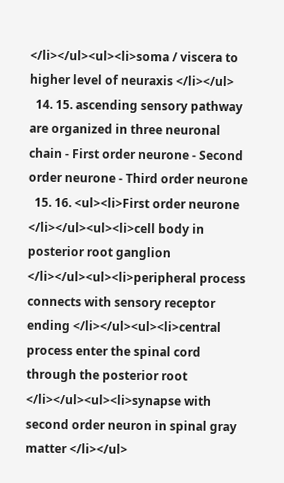</li></ul><ul><li>soma / viscera to higher level of neuraxis </li></ul>
  14. 15. ascending sensory pathway are organized in three neuronal chain - First order neurone - Second order neurone - Third order neurone
  15. 16. <ul><li>First order neurone </li></ul><ul><li>cell body in posterior root ganglion </li></ul><ul><li>peripheral process connects with sensory receptor ending </li></ul><ul><li>central process enter the spinal cord through the posterior root </li></ul><ul><li>synapse with second order neuron in spinal gray matter </li></ul>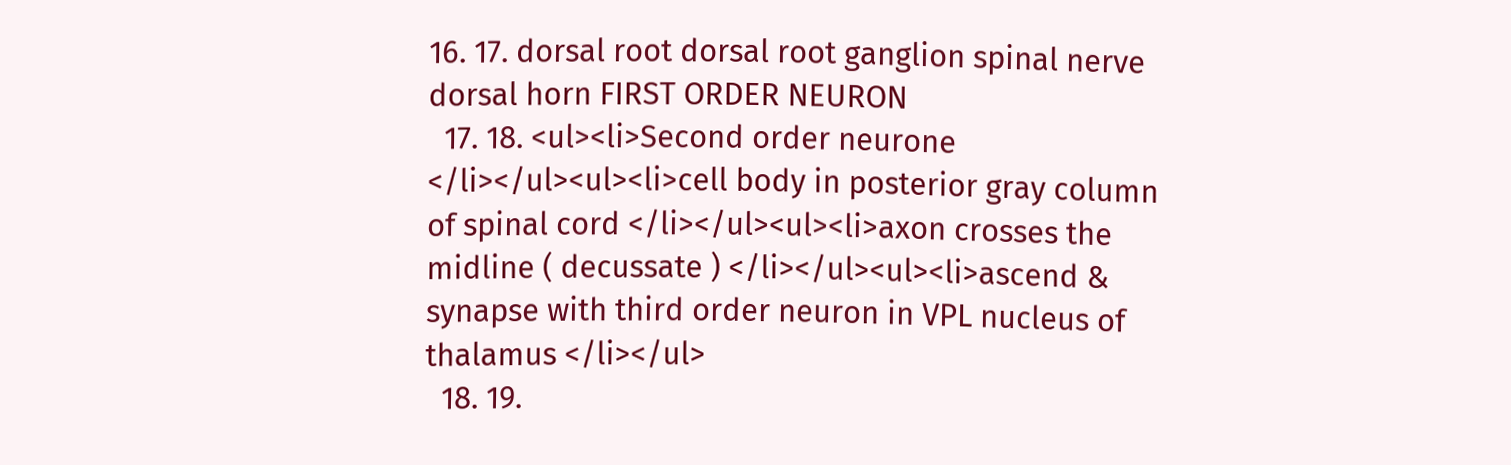16. 17. dorsal root dorsal root ganglion spinal nerve dorsal horn FIRST ORDER NEURON
  17. 18. <ul><li>Second order neurone </li></ul><ul><li>cell body in posterior gray column of spinal cord </li></ul><ul><li>axon crosses the midline ( decussate ) </li></ul><ul><li>ascend & synapse with third order neuron in VPL nucleus of thalamus </li></ul>
  18. 19.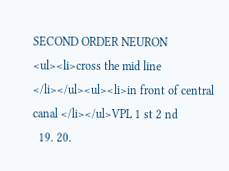SECOND ORDER NEURON <ul><li>cross the mid line </li></ul><ul><li>in front of central canal </li></ul>VPL 1 st 2 nd
  19. 20.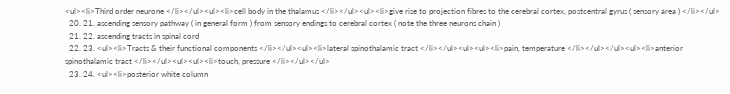<ul><li>Third order neurone </li></ul><ul><li>cell body in the thalamus </li></ul><ul><li>give rise to projection fibres to the cerebral cortex, postcentral gyrus ( sensory area ) </li></ul>
  20. 21. ascending sensory pathway ( in general form ) from sensory endings to cerebral cortex ( note the three neurons chain )
  21. 22. ascending tracts in spinal cord
  22. 23. <ul><li>Tracts & their functional components </li></ul><ul><li>lateral spinothalamic tract </li></ul><ul><ul><li>pain, temperature </li></ul></ul><ul><li>anterior spinothalamic tract </li></ul><ul><ul><li>touch, pressure </li></ul></ul>
  23. 24. <ul><li>posterior white column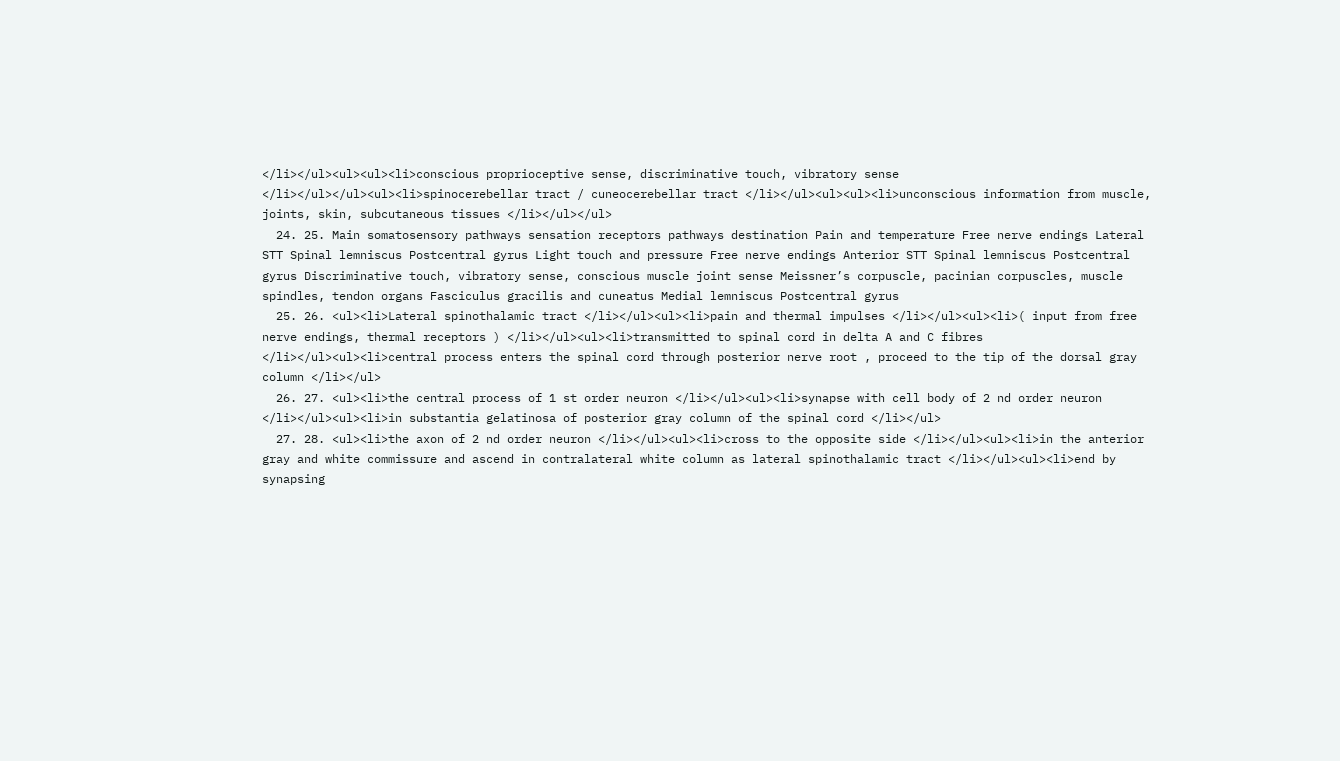</li></ul><ul><ul><li>conscious proprioceptive sense, discriminative touch, vibratory sense </li></ul></ul><ul><li>spinocerebellar tract / cuneocerebellar tract </li></ul><ul><ul><li>unconscious information from muscle, joints, skin, subcutaneous tissues </li></ul></ul>
  24. 25. Main somatosensory pathways sensation receptors pathways destination Pain and temperature Free nerve endings Lateral STT Spinal lemniscus Postcentral gyrus Light touch and pressure Free nerve endings Anterior STT Spinal lemniscus Postcentral gyrus Discriminative touch, vibratory sense, conscious muscle joint sense Meissner’s corpuscle, pacinian corpuscles, muscle spindles, tendon organs Fasciculus gracilis and cuneatus Medial lemniscus Postcentral gyrus
  25. 26. <ul><li>Lateral spinothalamic tract </li></ul><ul><li>pain and thermal impulses </li></ul><ul><li>( input from free nerve endings, thermal receptors ) </li></ul><ul><li>transmitted to spinal cord in delta A and C fibres </li></ul><ul><li>central process enters the spinal cord through posterior nerve root , proceed to the tip of the dorsal gray column </li></ul>
  26. 27. <ul><li>the central process of 1 st order neuron </li></ul><ul><li>synapse with cell body of 2 nd order neuron </li></ul><ul><li>in substantia gelatinosa of posterior gray column of the spinal cord </li></ul>
  27. 28. <ul><li>the axon of 2 nd order neuron </li></ul><ul><li>cross to the opposite side </li></ul><ul><li>in the anterior gray and white commissure and ascend in contralateral white column as lateral spinothalamic tract </li></ul><ul><li>end by synapsing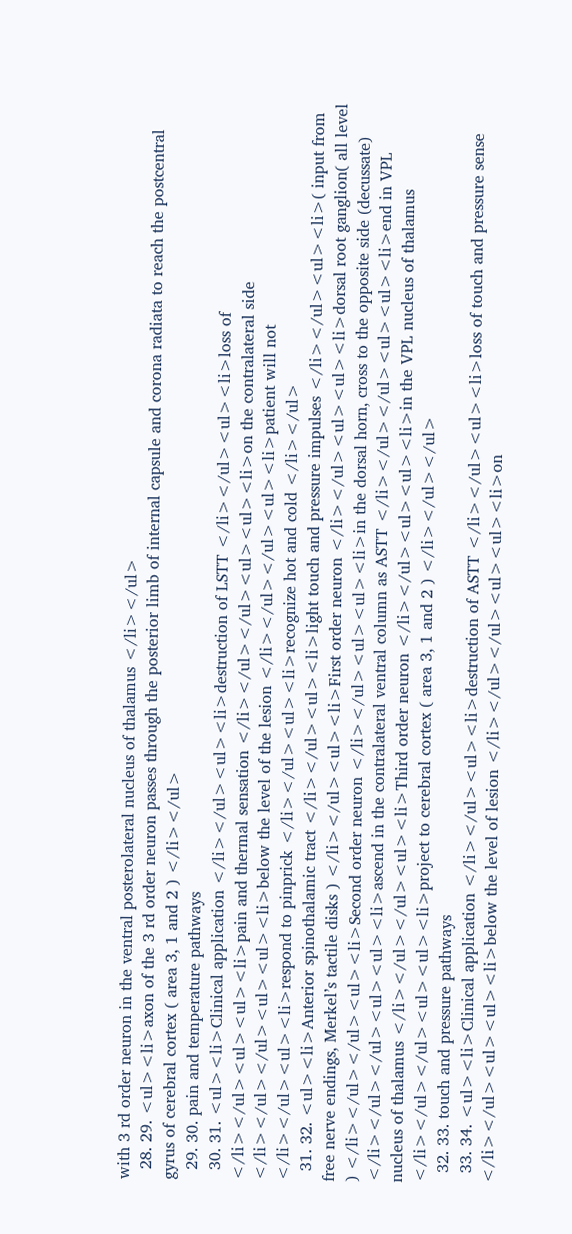with 3 rd order neuron in the ventral posterolateral nucleus of thalamus </li></ul>
  28. 29. <ul><li>axon of the 3 rd order neuron passes through the posterior limb of internal capsule and corona radiata to reach the postcentral gyrus of cerebral cortex ( area 3, 1 and 2 ) </li></ul>
  29. 30. pain and temperature pathways
  30. 31. <ul><li>Clinical application </li></ul><ul><li>destruction of LSTT </li></ul><ul><li>loss of </li></ul><ul><ul><li>pain and thermal sensation </li></ul></ul><ul><ul><li>on the contralateral side </li></ul></ul><ul><ul><li>below the level of the lesion </li></ul></ul><ul><li>patient will not </li></ul><ul><li>respond to pinprick </li></ul><ul><li>recognize hot and cold </li></ul>
  31. 32. <ul><li>Anterior spinothalamic tract </li></ul><ul><li>light touch and pressure impulses </li></ul><ul><li>( input from free nerve endings, Merkel’s tactile disks ) </li></ul><ul><li>First order neuron </li></ul><ul><ul><li>dorsal root ganglion( all level ) </li></ul></ul><ul><li>Second order neuron </li></ul><ul><ul><li>in the dorsal horn, cross to the opposite side (decussate) </li></ul></ul><ul><ul><li>ascend in the contralateral ventral column as ASTT </li></ul></ul><ul><ul><li>end in VPL nucleus of thalamus </li></ul></ul><ul><li>Third order neuron </li></ul><ul><ul><li>in the VPL nucleus of thalamus </li></ul></ul><ul><ul><li>project to cerebral cortex ( area 3, 1 and 2 ) </li></ul></ul>
  32. 33. touch and pressure pathways
  33. 34. <ul><li>Clinical application </li></ul><ul><li>destruction of ASTT </li></ul><ul><li>loss of touch and pressure sense </li></ul><ul><ul><li>below the level of lesion </li></ul></ul><ul><ul><li>on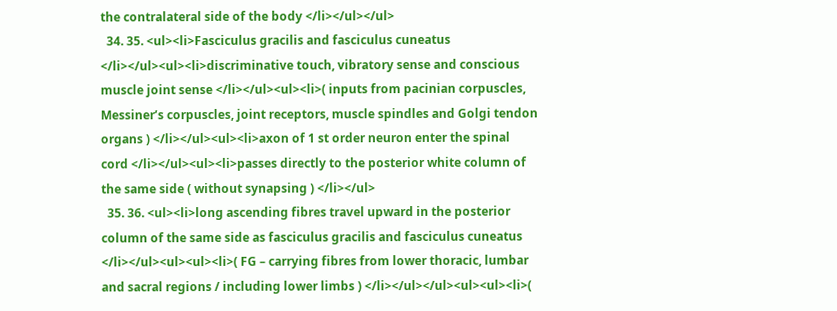the contralateral side of the body </li></ul></ul>
  34. 35. <ul><li>Fasciculus gracilis and fasciculus cuneatus </li></ul><ul><li>discriminative touch, vibratory sense and conscious muscle joint sense </li></ul><ul><li>( inputs from pacinian corpuscles, Messiner’s corpuscles, joint receptors, muscle spindles and Golgi tendon organs ) </li></ul><ul><li>axon of 1 st order neuron enter the spinal cord </li></ul><ul><li>passes directly to the posterior white column of the same side ( without synapsing ) </li></ul>
  35. 36. <ul><li>long ascending fibres travel upward in the posterior column of the same side as fasciculus gracilis and fasciculus cuneatus </li></ul><ul><ul><li>( FG – carrying fibres from lower thoracic, lumbar and sacral regions / including lower limbs ) </li></ul></ul><ul><ul><li>(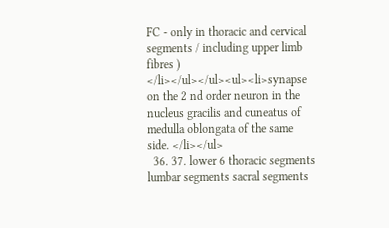FC - only in thoracic and cervical segments / including upper limb fibres ) </li></ul></ul><ul><li>synapse on the 2 nd order neuron in the nucleus gracilis and cuneatus of medulla oblongata of the same side. </li></ul>
  36. 37. lower 6 thoracic segments lumbar segments sacral segments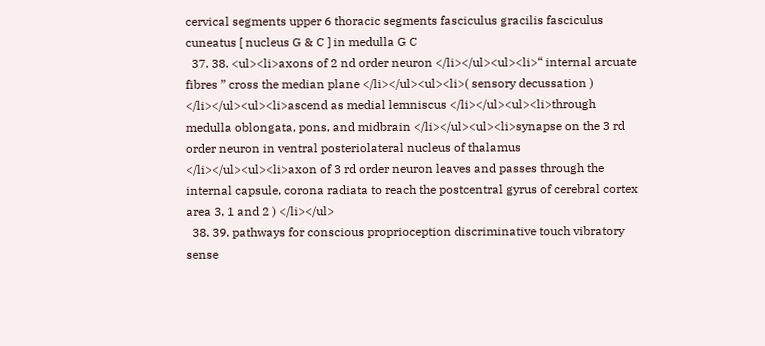cervical segments upper 6 thoracic segments fasciculus gracilis fasciculus cuneatus [ nucleus G & C ] in medulla G C
  37. 38. <ul><li>axons of 2 nd order neuron </li></ul><ul><li>“ internal arcuate fibres ” cross the median plane </li></ul><ul><li>( sensory decussation ) </li></ul><ul><li>ascend as medial lemniscus </li></ul><ul><li>through medulla oblongata, pons, and midbrain </li></ul><ul><li>synapse on the 3 rd order neuron in ventral posteriolateral nucleus of thalamus </li></ul><ul><li>axon of 3 rd order neuron leaves and passes through the internal capsule, corona radiata to reach the postcentral gyrus of cerebral cortex area 3, 1 and 2 ) </li></ul>
  38. 39. pathways for conscious proprioception discriminative touch vibratory sense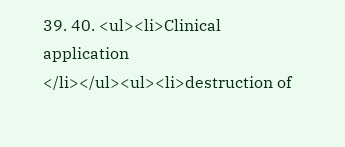39. 40. <ul><li>Clinical application </li></ul><ul><li>destruction of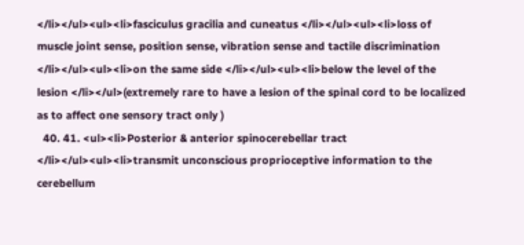</li></ul><ul><li>fasciculus gracilia and cuneatus </li></ul><ul><li>loss of muscle joint sense, position sense, vibration sense and tactile discrimination </li></ul><ul><li>on the same side </li></ul><ul><li>below the level of the lesion </li></ul>(extremely rare to have a lesion of the spinal cord to be localized as to affect one sensory tract only )
  40. 41. <ul><li>Posterior & anterior spinocerebellar tract </li></ul><ul><li>transmit unconscious proprioceptive information to the cerebellum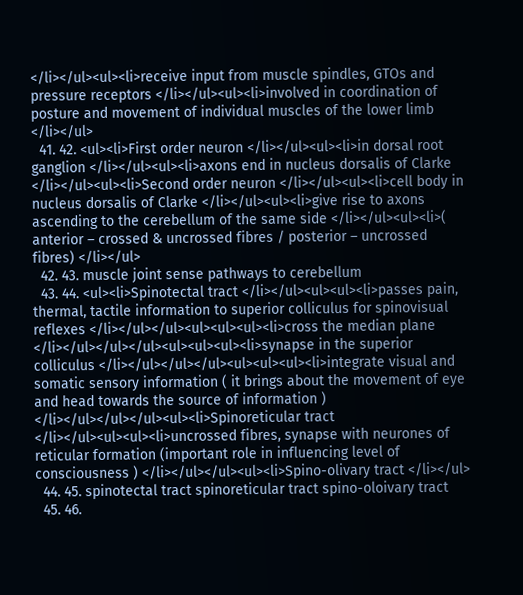</li></ul><ul><li>receive input from muscle spindles, GTOs and pressure receptors </li></ul><ul><li>involved in coordination of posture and movement of individual muscles of the lower limb </li></ul>
  41. 42. <ul><li>First order neuron </li></ul><ul><li>in dorsal root ganglion </li></ul><ul><li>axons end in nucleus dorsalis of Clarke </li></ul><ul><li>Second order neuron </li></ul><ul><li>cell body in nucleus dorsalis of Clarke </li></ul><ul><li>give rise to axons ascending to the cerebellum of the same side </li></ul><ul><li>( anterior – crossed & uncrossed fibres / posterior – uncrossed fibres) </li></ul>
  42. 43. muscle joint sense pathways to cerebellum
  43. 44. <ul><li>Spinotectal tract </li></ul><ul><ul><li>passes pain, thermal, tactile information to superior colliculus for spinovisual reflexes </li></ul></ul><ul><ul><ul><li>cross the median plane </li></ul></ul></ul><ul><ul><ul><li>synapse in the superior colliculus </li></ul></ul></ul><ul><ul><ul><li>integrate visual and somatic sensory information ( it brings about the movement of eye and head towards the source of information ) </li></ul></ul></ul><ul><li>Spinoreticular tract </li></ul><ul><ul><li>uncrossed fibres, synapse with neurones of reticular formation (important role in influencing level of consciousness ) </li></ul></ul><ul><li>Spino-olivary tract </li></ul>
  44. 45. spinotectal tract spinoreticular tract spino-oloivary tract
  45. 46.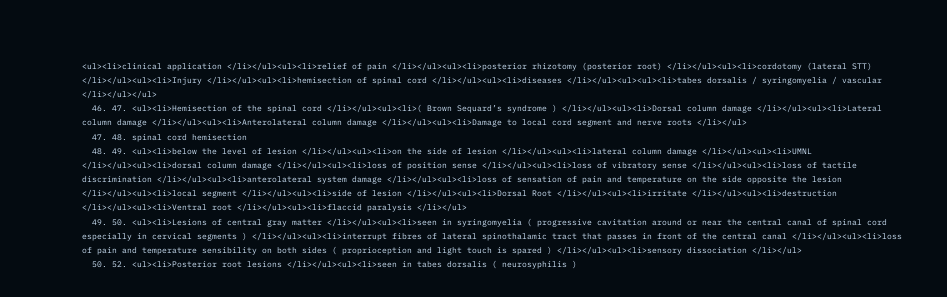<ul><li>clinical application </li></ul><ul><li>relief of pain </li></ul><ul><li>posterior rhizotomy (posterior root) </li></ul><ul><li>cordotomy (lateral STT) </li></ul><ul><li>Injury </li></ul><ul><li>hemisection of spinal cord </li></ul><ul><li>diseases </li></ul><ul><ul><li>tabes dorsalis / syringomyelia / vascular </li></ul></ul>
  46. 47. <ul><li>Hemisection of the spinal cord </li></ul><ul><li>( Brown Sequard’s syndrome ) </li></ul><ul><li>Dorsal column damage </li></ul><ul><li>Lateral column damage </li></ul><ul><li>Anterolateral column damage </li></ul><ul><li>Damage to local cord segment and nerve roots </li></ul>
  47. 48. spinal cord hemisection
  48. 49. <ul><li>below the level of lesion </li></ul><ul><li>on the side of lesion </li></ul><ul><li>lateral column damage </li></ul><ul><li>UMNL </li></ul><ul><li>dorsal column damage </li></ul><ul><li>loss of position sense </li></ul><ul><li>loss of vibratory sense </li></ul><ul><li>loss of tactile discrimination </li></ul><ul><li>anterolateral system damage </li></ul><ul><li>loss of sensation of pain and temperature on the side opposite the lesion </li></ul><ul><li>local segment </li></ul><ul><li>side of lesion </li></ul><ul><li>Dorsal Root </li></ul><ul><li>irritate </li></ul><ul><li>destruction </li></ul><ul><li>Ventral root </li></ul><ul><li>flaccid paralysis </li></ul>
  49. 50. <ul><li>Lesions of central gray matter </li></ul><ul><li>seen in syringomyelia ( progressive cavitation around or near the central canal of spinal cord especially in cervical segments ) </li></ul><ul><li>interrupt fibres of lateral spinothalamic tract that passes in front of the central canal </li></ul><ul><li>loss of pain and temperature sensibility on both sides ( proprioception and light touch is spared ) </li></ul><ul><li>sensory dissociation </li></ul>
  50. 52. <ul><li>Posterior root lesions </li></ul><ul><li>seen in tabes dorsalis ( neurosyphilis )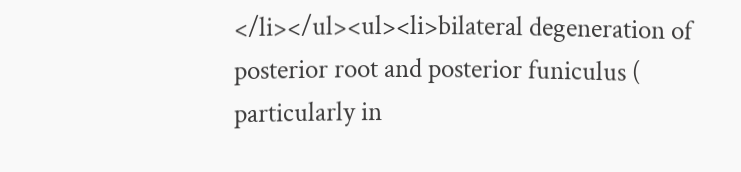</li></ul><ul><li>bilateral degeneration of posterior root and posterior funiculus ( particularly in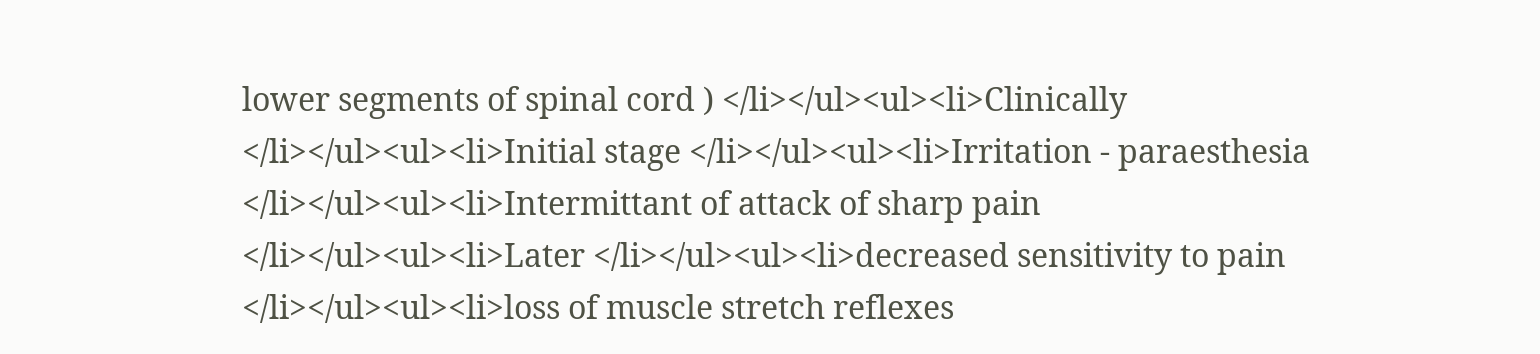lower segments of spinal cord ) </li></ul><ul><li>Clinically </li></ul><ul><li>Initial stage </li></ul><ul><li>Irritation - paraesthesia </li></ul><ul><li>Intermittant of attack of sharp pain </li></ul><ul><li>Later </li></ul><ul><li>decreased sensitivity to pain </li></ul><ul><li>loss of muscle stretch reflexes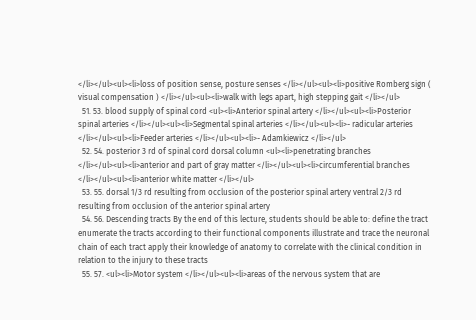</li></ul><ul><li>loss of position sense, posture senses </li></ul><ul><li>positive Romberg sign ( visual compensation ) </li></ul><ul><li>walk with legs apart, high stepping gait </li></ul>
  51. 53. blood supply of spinal cord <ul><li>Anterior spinal artery </li></ul><ul><li>Posterior spinal arteries </li></ul><ul><li>Segmental spinal arteries </li></ul><ul><li>- radicular arteries </li></ul><ul><li>Feeder arteries </li></ul><ul><li>- Adamkiewicz </li></ul>
  52. 54. posterior 3 rd of spinal cord dorsal column <ul><li>penetrating branches </li></ul><ul><li>anterior and part of gray matter </li></ul><ul><li>circumferential branches </li></ul><ul><li>anterior white matter </li></ul>
  53. 55. dorsal 1/3 rd resulting from occlusion of the posterior spinal artery ventral 2/3 rd resulting from occlusion of the anterior spinal artery
  54. 56. Descending tracts By the end of this lecture, students should be able to: define the tract enumerate the tracts according to their functional components illustrate and trace the neuronal chain of each tract apply their knowledge of anatomy to correlate with the clinical condition in relation to the injury to these tracts
  55. 57. <ul><li>Motor system </li></ul><ul><li>areas of the nervous system that are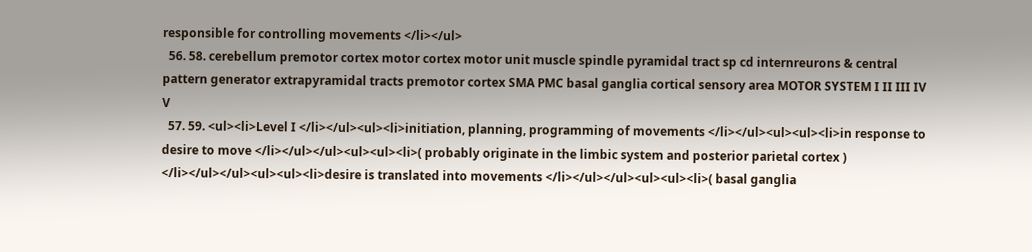responsible for controlling movements </li></ul>
  56. 58. cerebellum premotor cortex motor cortex motor unit muscle spindle pyramidal tract sp cd internreurons & central pattern generator extrapyramidal tracts premotor cortex SMA PMC basal ganglia cortical sensory area MOTOR SYSTEM I II III IV V
  57. 59. <ul><li>Level I </li></ul><ul><li>initiation, planning, programming of movements </li></ul><ul><ul><li>in response to desire to move </li></ul></ul><ul><ul><li>( probably originate in the limbic system and posterior parietal cortex ) </li></ul></ul><ul><ul><li>desire is translated into movements </li></ul></ul><ul><ul><li>( basal ganglia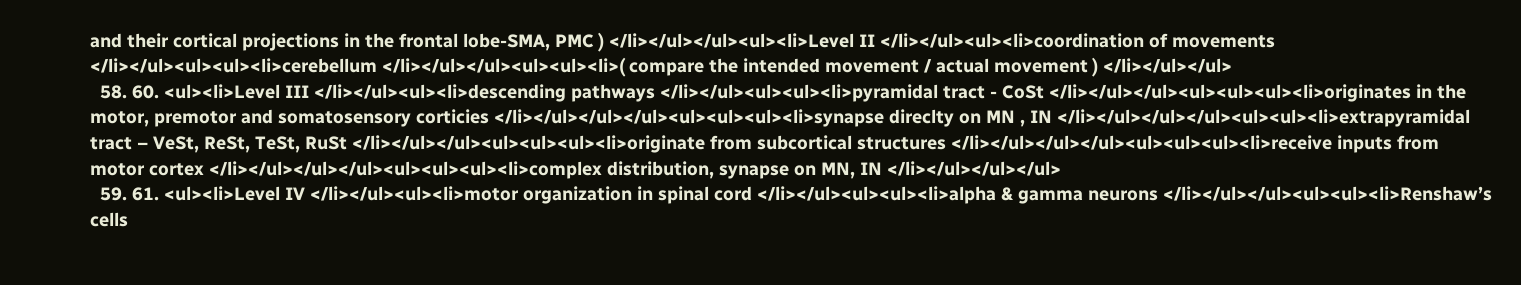and their cortical projections in the frontal lobe-SMA, PMC ) </li></ul></ul><ul><li>Level II </li></ul><ul><li>coordination of movements </li></ul><ul><ul><li>cerebellum </li></ul></ul><ul><ul><li>( compare the intended movement / actual movement ) </li></ul></ul>
  58. 60. <ul><li>Level III </li></ul><ul><li>descending pathways </li></ul><ul><ul><li>pyramidal tract - CoSt </li></ul></ul><ul><ul><ul><li>originates in the motor, premotor and somatosensory corticies </li></ul></ul></ul><ul><ul><ul><li>synapse direclty on MN , IN </li></ul></ul></ul><ul><ul><li>extrapyramidal tract – VeSt, ReSt, TeSt, RuSt </li></ul></ul><ul><ul><ul><li>originate from subcortical structures </li></ul></ul></ul><ul><ul><ul><li>receive inputs from motor cortex </li></ul></ul></ul><ul><ul><ul><li>complex distribution, synapse on MN, IN </li></ul></ul></ul>
  59. 61. <ul><li>Level IV </li></ul><ul><li>motor organization in spinal cord </li></ul><ul><ul><li>alpha & gamma neurons </li></ul></ul><ul><ul><li>Renshaw’s cells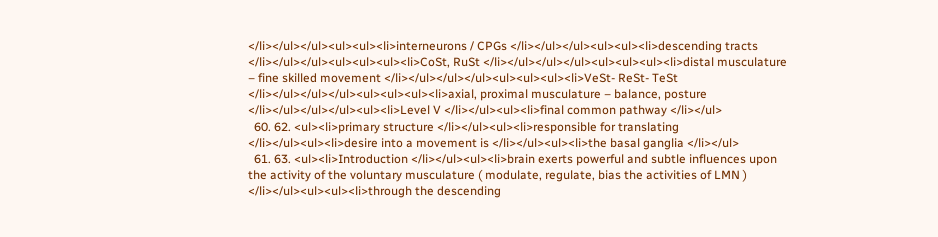</li></ul></ul><ul><ul><li>interneurons / CPGs </li></ul></ul><ul><ul><li>descending tracts </li></ul></ul><ul><ul><ul><li>CoSt, RuSt </li></ul></ul></ul><ul><ul><ul><li>distal musculature – fine skilled movement </li></ul></ul></ul><ul><ul><ul><li>VeSt- ReSt- TeSt </li></ul></ul></ul><ul><ul><ul><li>axial, proximal musculature – balance, posture </li></ul></ul></ul><ul><li>Level V </li></ul><ul><li>final common pathway </li></ul>
  60. 62. <ul><li>primary structure </li></ul><ul><li>responsible for translating </li></ul><ul><li>desire into a movement is </li></ul><ul><li>the basal ganglia </li></ul>
  61. 63. <ul><li>Introduction </li></ul><ul><li>brain exerts powerful and subtle influences upon the activity of the voluntary musculature ( modulate, regulate, bias the activities of LMN ) </li></ul><ul><ul><li>through the descending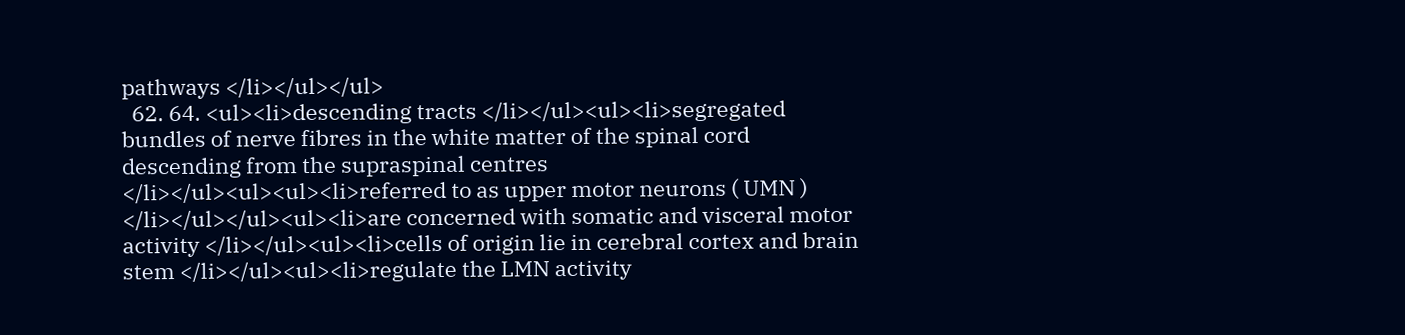pathways </li></ul></ul>
  62. 64. <ul><li>descending tracts </li></ul><ul><li>segregated bundles of nerve fibres in the white matter of the spinal cord descending from the supraspinal centres </li></ul><ul><ul><li>referred to as upper motor neurons ( UMN ) </li></ul></ul><ul><li>are concerned with somatic and visceral motor activity </li></ul><ul><li>cells of origin lie in cerebral cortex and brain stem </li></ul><ul><li>regulate the LMN activity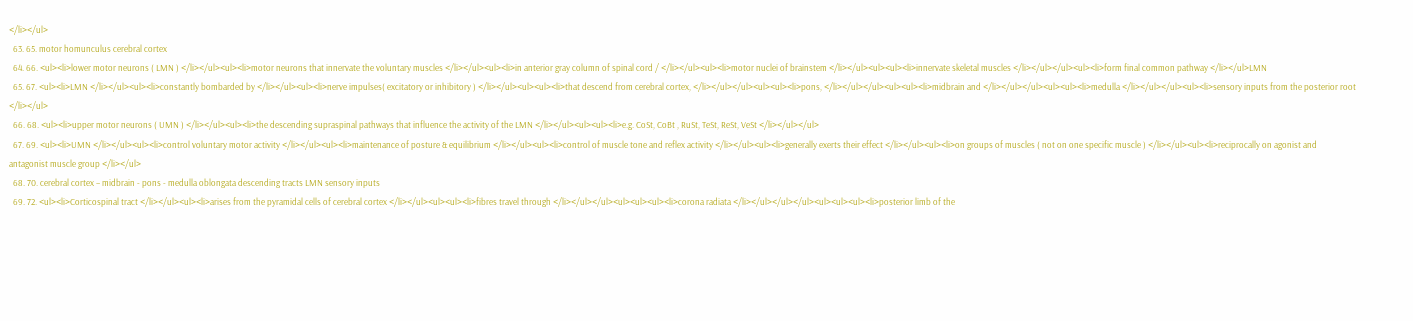</li></ul>
  63. 65. motor homunculus cerebral cortex
  64. 66. <ul><li>lower motor neurons ( LMN ) </li></ul><ul><li>motor neurons that innervate the voluntary muscles </li></ul><ul><li>in anterior gray column of spinal cord / </li></ul><ul><li>motor nuclei of brainstem </li></ul><ul><ul><li>innervate skeletal muscles </li></ul></ul><ul><li>form final common pathway </li></ul>LMN
  65. 67. <ul><li>LMN </li></ul><ul><li>constantly bombarded by </li></ul><ul><li>nerve impulses( excitatory or inhibitory ) </li></ul><ul><ul><li>that descend from cerebral cortex, </li></ul></ul><ul><ul><li>pons, </li></ul></ul><ul><ul><li>midbrain and </li></ul></ul><ul><ul><li>medulla </li></ul></ul><ul><li>sensory inputs from the posterior root </li></ul>
  66. 68. <ul><li>upper motor neurons ( UMN ) </li></ul><ul><li>the descending supraspinal pathways that influence the activity of the LMN </li></ul><ul><ul><li>e.g. CoSt, CoBt , RuSt, TeSt, ReSt, VeSt </li></ul></ul>
  67. 69. <ul><li>UMN </li></ul><ul><li>control voluntary motor activity </li></ul><ul><li>maintenance of posture & equilibrium </li></ul><ul><li>control of muscle tone and reflex activity </li></ul><ul><li>generally exerts their effect </li></ul><ul><li>on groups of muscles ( not on one specific muscle ) </li></ul><ul><li>reciprocally on agonist and antagonist muscle group </li></ul>
  68. 70. cerebral cortex – midbrain - pons - medulla oblongata descending tracts LMN sensory inputs
  69. 72. <ul><li>Corticospinal tract </li></ul><ul><li>arises from the pyramidal cells of cerebral cortex </li></ul><ul><ul><li>fibres travel through </li></ul></ul><ul><ul><ul><li>corona radiata </li></ul></ul></ul><ul><ul><ul><li>posterior limb of the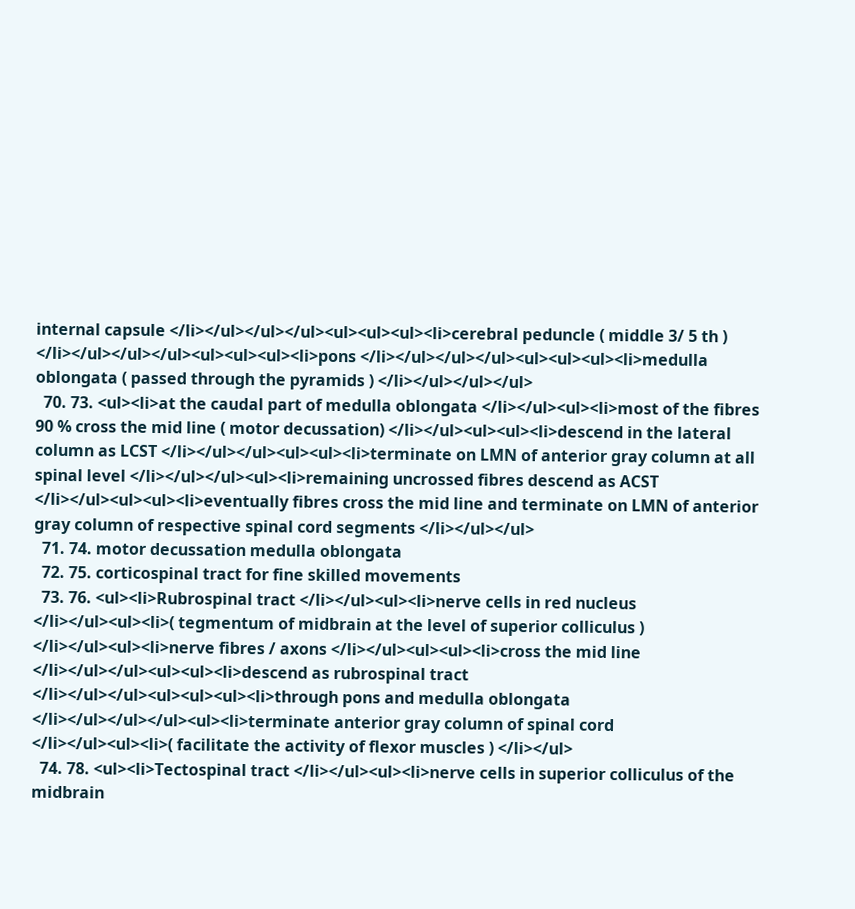internal capsule </li></ul></ul></ul><ul><ul><ul><li>cerebral peduncle ( middle 3/ 5 th ) </li></ul></ul></ul><ul><ul><ul><li>pons </li></ul></ul></ul><ul><ul><ul><li>medulla oblongata ( passed through the pyramids ) </li></ul></ul></ul>
  70. 73. <ul><li>at the caudal part of medulla oblongata </li></ul><ul><li>most of the fibres 90 % cross the mid line ( motor decussation) </li></ul><ul><ul><li>descend in the lateral column as LCST </li></ul></ul><ul><ul><li>terminate on LMN of anterior gray column at all spinal level </li></ul></ul><ul><li>remaining uncrossed fibres descend as ACST </li></ul><ul><ul><li>eventually fibres cross the mid line and terminate on LMN of anterior gray column of respective spinal cord segments </li></ul></ul>
  71. 74. motor decussation medulla oblongata
  72. 75. corticospinal tract for fine skilled movements
  73. 76. <ul><li>Rubrospinal tract </li></ul><ul><li>nerve cells in red nucleus </li></ul><ul><li>( tegmentum of midbrain at the level of superior colliculus ) </li></ul><ul><li>nerve fibres / axons </li></ul><ul><ul><li>cross the mid line </li></ul></ul><ul><ul><li>descend as rubrospinal tract </li></ul></ul><ul><ul><ul><li>through pons and medulla oblongata </li></ul></ul></ul><ul><li>terminate anterior gray column of spinal cord </li></ul><ul><li>( facilitate the activity of flexor muscles ) </li></ul>
  74. 78. <ul><li>Tectospinal tract </li></ul><ul><li>nerve cells in superior colliculus of the midbrain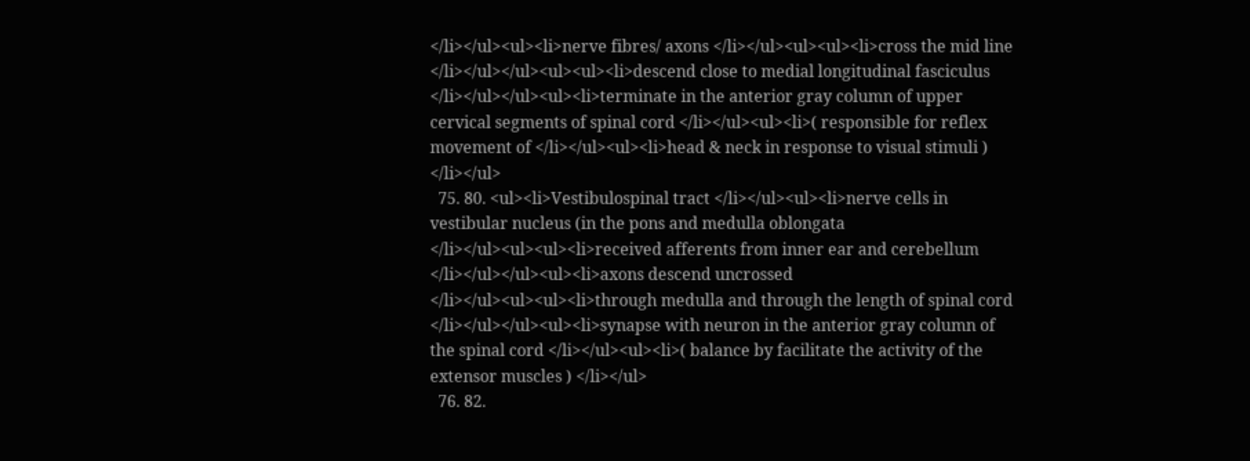</li></ul><ul><li>nerve fibres/ axons </li></ul><ul><ul><li>cross the mid line </li></ul></ul><ul><ul><li>descend close to medial longitudinal fasciculus </li></ul></ul><ul><li>terminate in the anterior gray column of upper cervical segments of spinal cord </li></ul><ul><li>( responsible for reflex movement of </li></ul><ul><li>head & neck in response to visual stimuli ) </li></ul>
  75. 80. <ul><li>Vestibulospinal tract </li></ul><ul><li>nerve cells in vestibular nucleus (in the pons and medulla oblongata </li></ul><ul><ul><li>received afferents from inner ear and cerebellum </li></ul></ul><ul><li>axons descend uncrossed </li></ul><ul><ul><li>through medulla and through the length of spinal cord </li></ul></ul><ul><li>synapse with neuron in the anterior gray column of the spinal cord </li></ul><ul><li>( balance by facilitate the activity of the extensor muscles ) </li></ul>
  76. 82.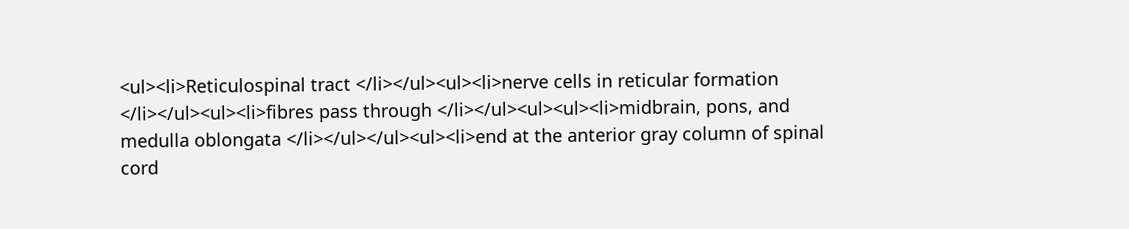<ul><li>Reticulospinal tract </li></ul><ul><li>nerve cells in reticular formation </li></ul><ul><li>fibres pass through </li></ul><ul><ul><li>midbrain, pons, and medulla oblongata </li></ul></ul><ul><li>end at the anterior gray column of spinal cord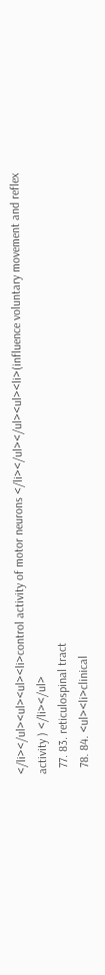</li></ul><ul><ul><li>control activity of motor neurons </li></ul></ul><ul><li>(influence voluntary movement and reflex activity ) </li></ul>
  77. 83. reticulospinal tract
  78. 84. <ul><li>clinical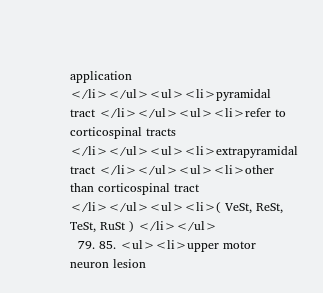application </li></ul><ul><li>pyramidal tract </li></ul><ul><li>refer to corticospinal tracts </li></ul><ul><li>extrapyramidal tract </li></ul><ul><li>other than corticospinal tract </li></ul><ul><li>( VeSt, ReSt, TeSt, RuSt ) </li></ul>
  79. 85. <ul><li>upper motor neuron lesion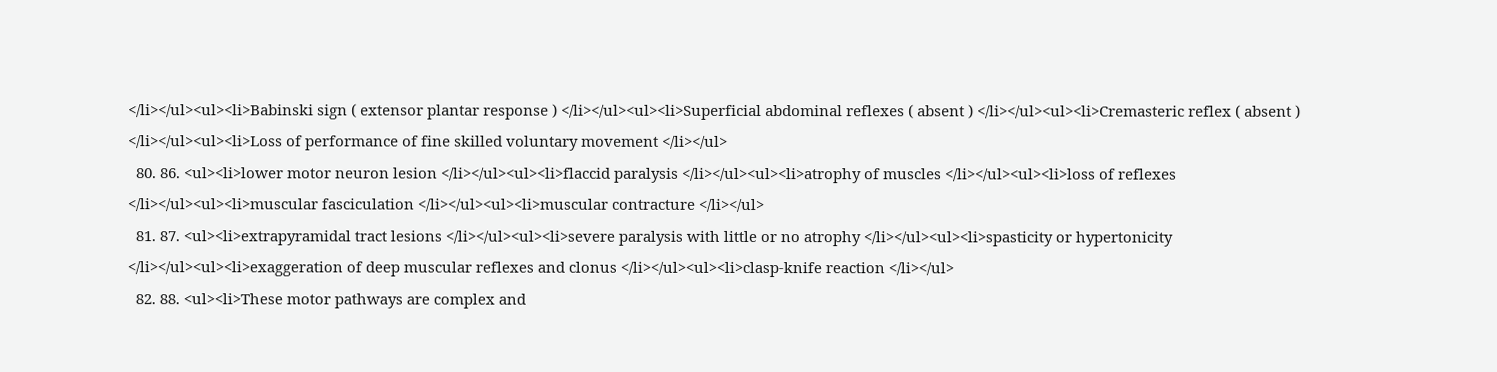</li></ul><ul><li>Babinski sign ( extensor plantar response ) </li></ul><ul><li>Superficial abdominal reflexes ( absent ) </li></ul><ul><li>Cremasteric reflex ( absent ) </li></ul><ul><li>Loss of performance of fine skilled voluntary movement </li></ul>
  80. 86. <ul><li>lower motor neuron lesion </li></ul><ul><li>flaccid paralysis </li></ul><ul><li>atrophy of muscles </li></ul><ul><li>loss of reflexes </li></ul><ul><li>muscular fasciculation </li></ul><ul><li>muscular contracture </li></ul>
  81. 87. <ul><li>extrapyramidal tract lesions </li></ul><ul><li>severe paralysis with little or no atrophy </li></ul><ul><li>spasticity or hypertonicity </li></ul><ul><li>exaggeration of deep muscular reflexes and clonus </li></ul><ul><li>clasp-knife reaction </li></ul>
  82. 88. <ul><li>These motor pathways are complex and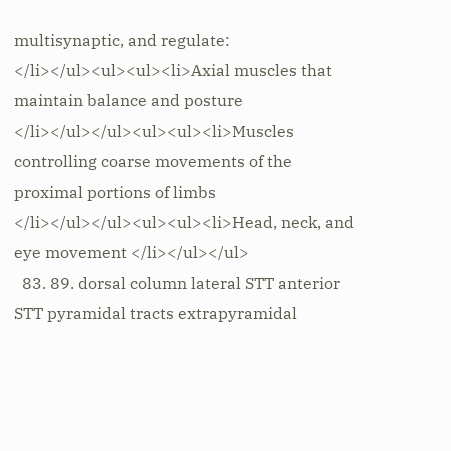multisynaptic, and regulate: </li></ul><ul><ul><li>Axial muscles that maintain balance and posture </li></ul></ul><ul><ul><li>Muscles controlling coarse movements of the proximal portions of limbs </li></ul></ul><ul><ul><li>Head, neck, and eye movement </li></ul></ul>
  83. 89. dorsal column lateral STT anterior STT pyramidal tracts extrapyramidal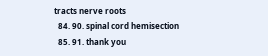tracts nerve roots
  84. 90. spinal cord hemisection
  85. 91. thank you